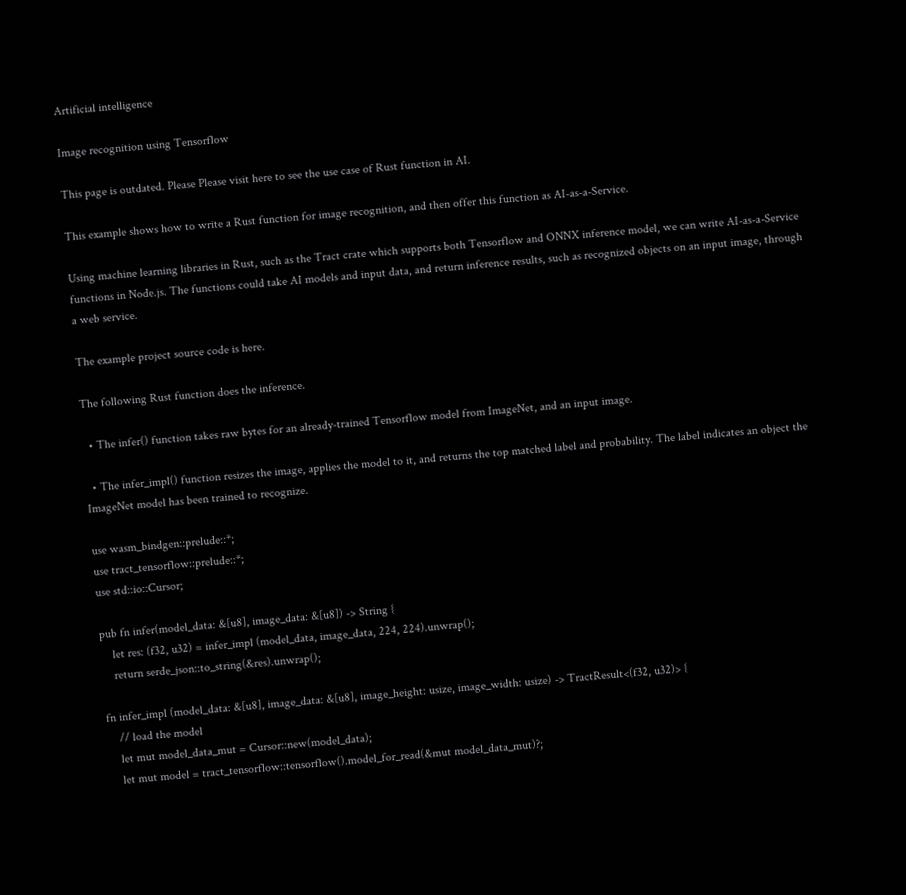Artificial intelligence

Image recognition using Tensorflow

This page is outdated. Please Please visit here to see the use case of Rust function in AI.

This example shows how to write a Rust function for image recognition, and then offer this function as AI-as-a-Service.

Using machine learning libraries in Rust, such as the Tract crate which supports both Tensorflow and ONNX inference model, we can write AI-as-a-Service functions in Node.js. The functions could take AI models and input data, and return inference results, such as recognized objects on an input image, through a web service.

The example project source code is here.

The following Rust function does the inference.

  • The infer() function takes raw bytes for an already-trained Tensorflow model from ImageNet, and an input image.

  • The infer_impl() function resizes the image, applies the model to it, and returns the top matched label and probability. The label indicates an object the ImageNet model has been trained to recognize.

use wasm_bindgen::prelude::*;
use tract_tensorflow::prelude::*;
use std::io::Cursor;

pub fn infer(model_data: &[u8], image_data: &[u8]) -> String {
    let res: (f32, u32) = infer_impl (model_data, image_data, 224, 224).unwrap();
    return serde_json::to_string(&res).unwrap();

fn infer_impl (model_data: &[u8], image_data: &[u8], image_height: usize, image_width: usize) -> TractResult<(f32, u32)> {
    // load the model
    let mut model_data_mut = Cursor::new(model_data);
    let mut model = tract_tensorflow::tensorflow().model_for_read(&mut model_data_mut)?;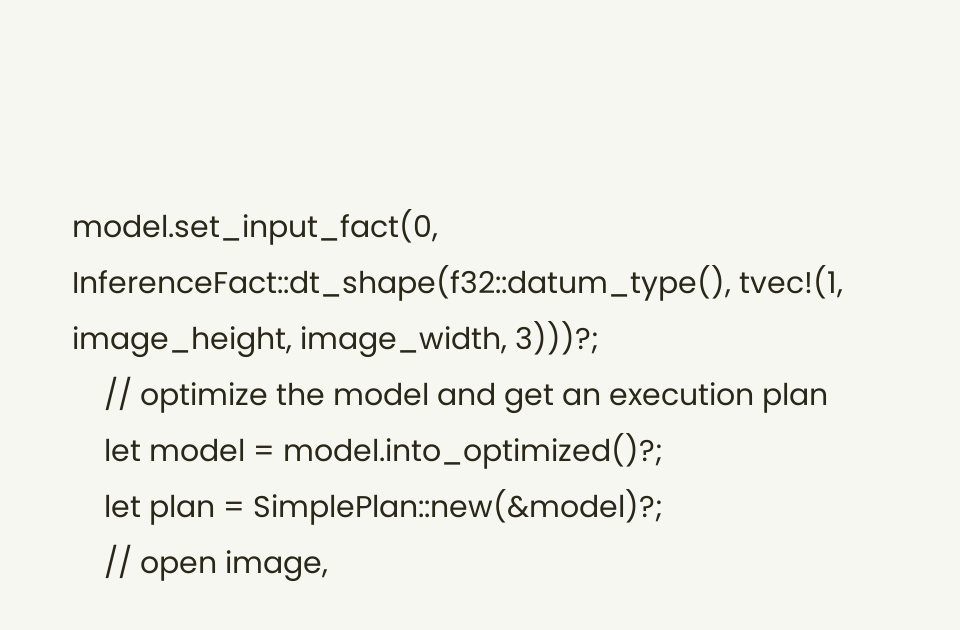model.set_input_fact(0, InferenceFact::dt_shape(f32::datum_type(), tvec!(1, image_height, image_width, 3)))?;
    // optimize the model and get an execution plan
    let model = model.into_optimized()?;
    let plan = SimplePlan::new(&model)?;
    // open image,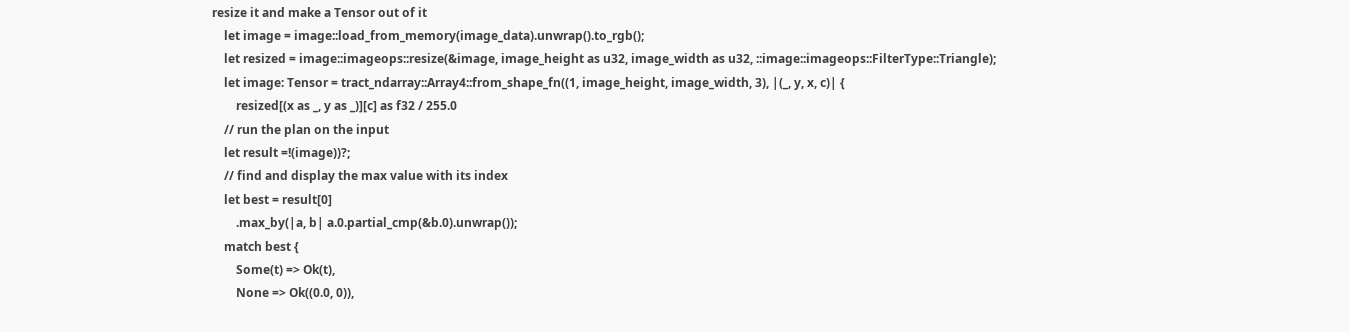resize it and make a Tensor out of it
    let image = image::load_from_memory(image_data).unwrap().to_rgb();
    let resized = image::imageops::resize(&image, image_height as u32, image_width as u32, ::image::imageops::FilterType::Triangle);
    let image: Tensor = tract_ndarray::Array4::from_shape_fn((1, image_height, image_width, 3), |(_, y, x, c)| {
        resized[(x as _, y as _)][c] as f32 / 255.0
    // run the plan on the input
    let result =!(image))?;
    // find and display the max value with its index
    let best = result[0]
        .max_by(|a, b| a.0.partial_cmp(&b.0).unwrap());
    match best {
        Some(t) => Ok(t),
        None => Ok((0.0, 0)),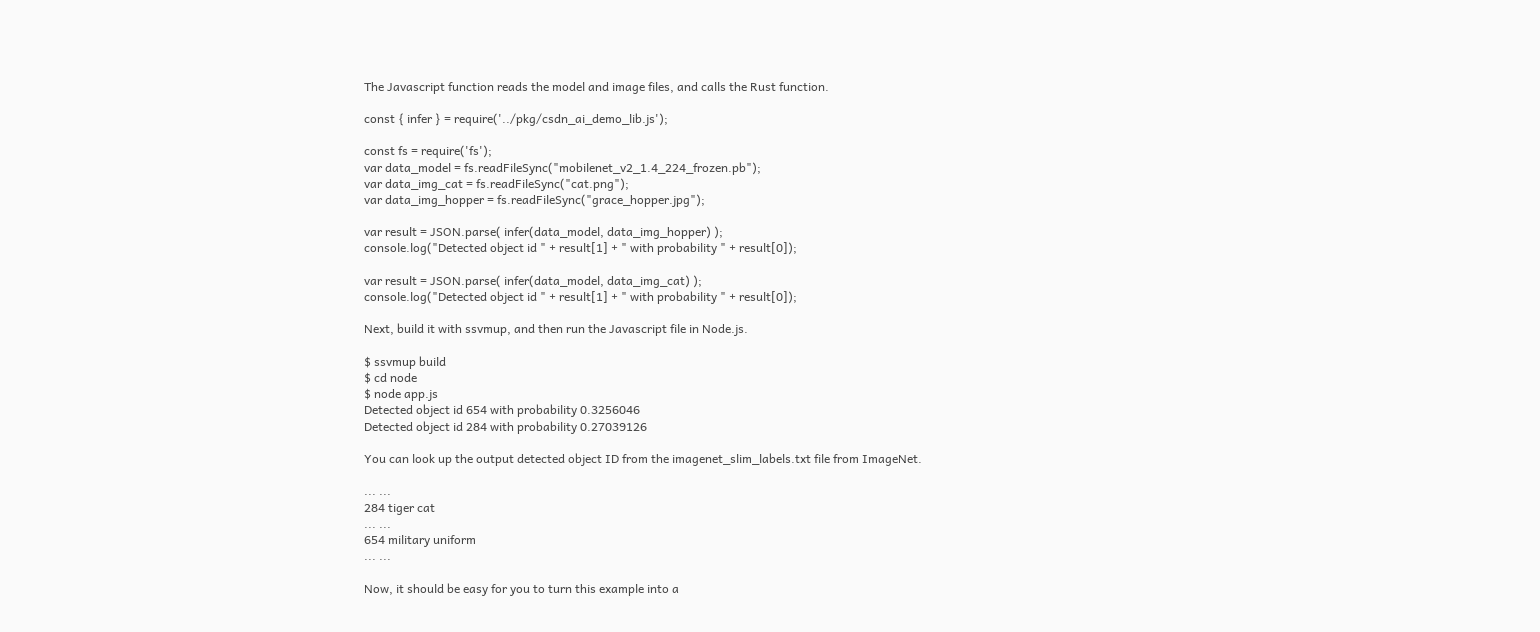The Javascript function reads the model and image files, and calls the Rust function.

const { infer } = require('../pkg/csdn_ai_demo_lib.js');

const fs = require('fs');
var data_model = fs.readFileSync("mobilenet_v2_1.4_224_frozen.pb");
var data_img_cat = fs.readFileSync("cat.png");
var data_img_hopper = fs.readFileSync("grace_hopper.jpg");

var result = JSON.parse( infer(data_model, data_img_hopper) );
console.log("Detected object id " + result[1] + " with probability " + result[0]);

var result = JSON.parse( infer(data_model, data_img_cat) );
console.log("Detected object id " + result[1] + " with probability " + result[0]);

Next, build it with ssvmup, and then run the Javascript file in Node.js.

$ ssvmup build
$ cd node
$ node app.js
Detected object id 654 with probability 0.3256046
Detected object id 284 with probability 0.27039126

You can look up the output detected object ID from the imagenet_slim_labels.txt file from ImageNet.

... ...
284 tiger cat
... ...
654 military uniform
... ...

Now, it should be easy for you to turn this example into a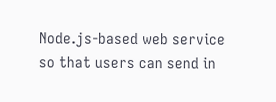Node.js-based web service so that users can send in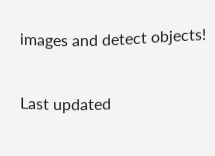images and detect objects!

Last updated